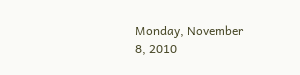Monday, November 8, 2010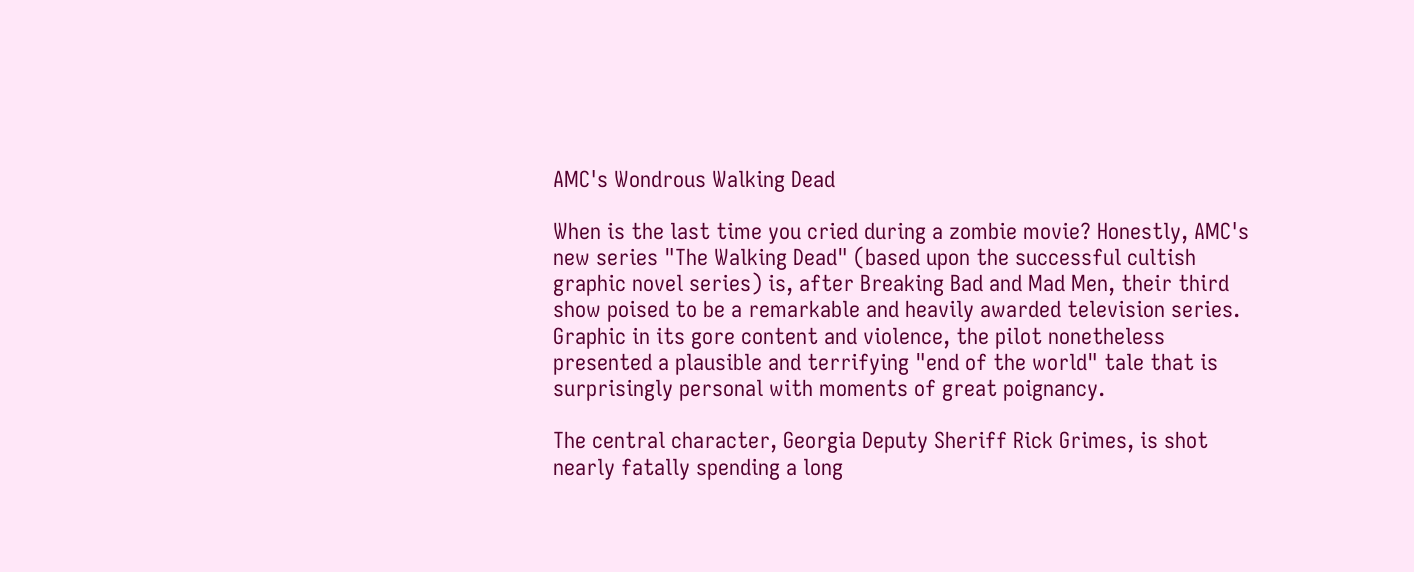AMC's Wondrous Walking Dead

When is the last time you cried during a zombie movie? Honestly, AMC's new series "The Walking Dead" (based upon the successful cultish graphic novel series) is, after Breaking Bad and Mad Men, their third show poised to be a remarkable and heavily awarded television series. Graphic in its gore content and violence, the pilot nonetheless presented a plausible and terrifying "end of the world" tale that is surprisingly personal with moments of great poignancy.

The central character, Georgia Deputy Sheriff Rick Grimes, is shot nearly fatally spending a long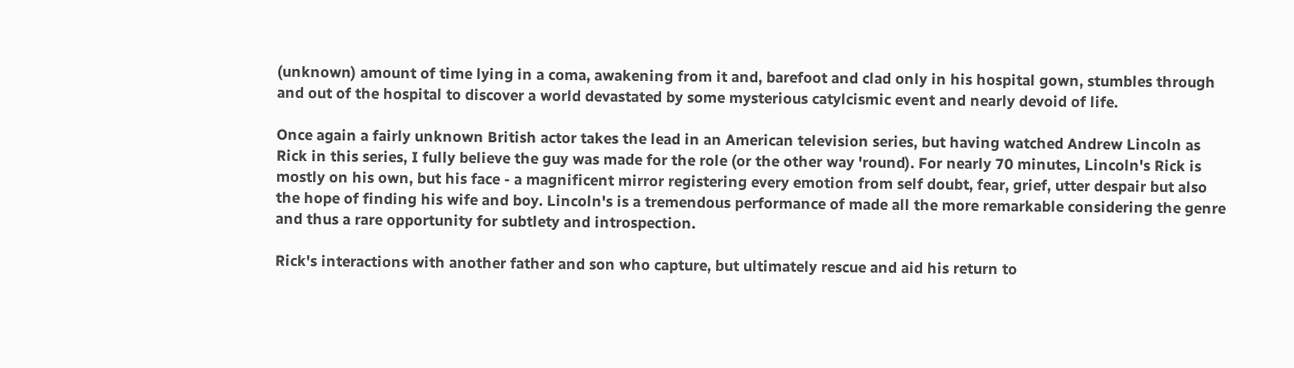(unknown) amount of time lying in a coma, awakening from it and, barefoot and clad only in his hospital gown, stumbles through and out of the hospital to discover a world devastated by some mysterious catylcismic event and nearly devoid of life.

Once again a fairly unknown British actor takes the lead in an American television series, but having watched Andrew Lincoln as Rick in this series, I fully believe the guy was made for the role (or the other way 'round). For nearly 70 minutes, Lincoln's Rick is mostly on his own, but his face - a magnificent mirror registering every emotion from self doubt, fear, grief, utter despair but also the hope of finding his wife and boy. Lincoln's is a tremendous performance of made all the more remarkable considering the genre and thus a rare opportunity for subtlety and introspection.

Rick's interactions with another father and son who capture, but ultimately rescue and aid his return to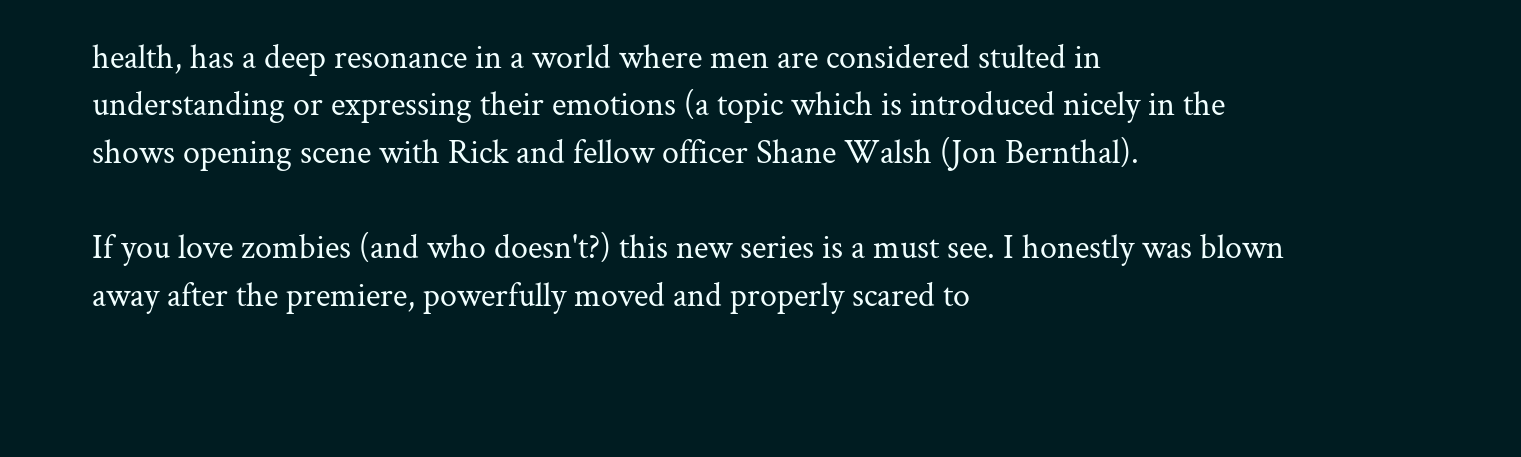health, has a deep resonance in a world where men are considered stulted in understanding or expressing their emotions (a topic which is introduced nicely in the shows opening scene with Rick and fellow officer Shane Walsh (Jon Bernthal).

If you love zombies (and who doesn't?) this new series is a must see. I honestly was blown away after the premiere, powerfully moved and properly scared to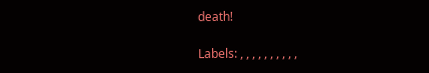death!

Labels: , , , , , , , , , ,